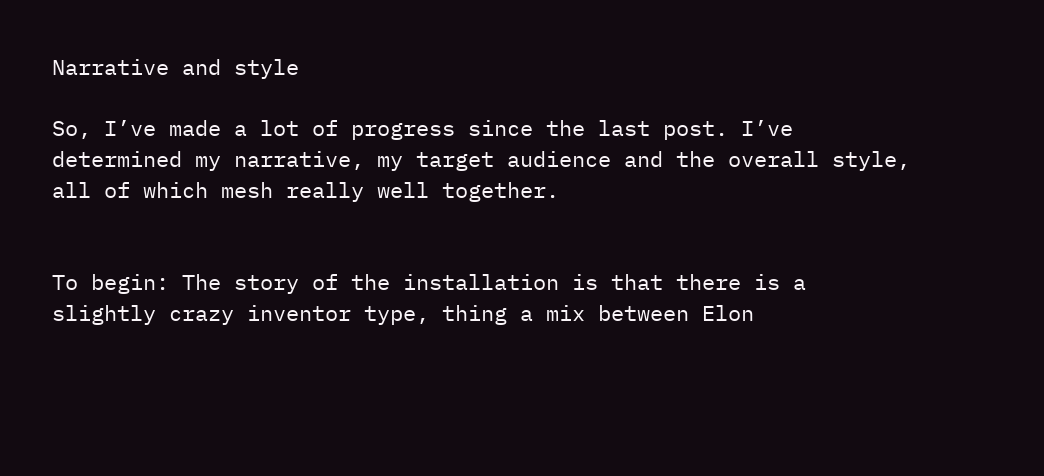Narrative and style

So, I’ve made a lot of progress since the last post. I’ve determined my narrative, my target audience and the overall style, all of which mesh really well together.


To begin: The story of the installation is that there is a slightly crazy inventor type, thing a mix between Elon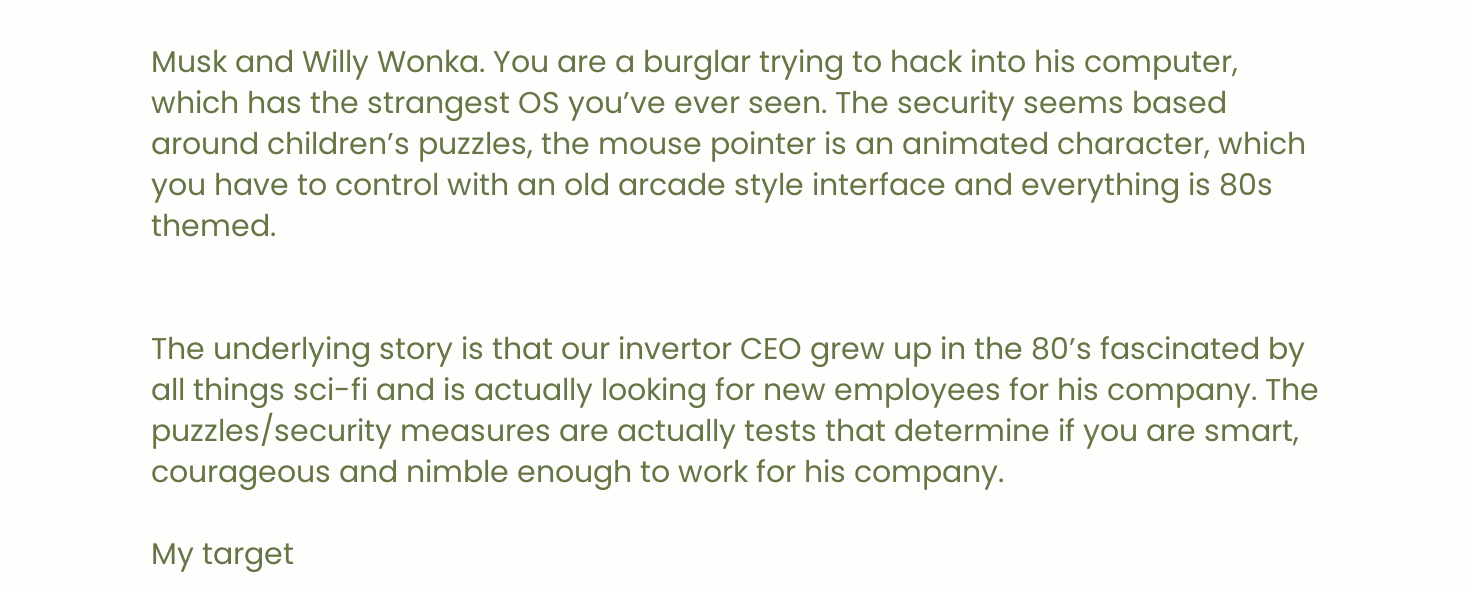Musk and Willy Wonka. You are a burglar trying to hack into his computer, which has the strangest OS you’ve ever seen. The security seems based around children’s puzzles, the mouse pointer is an animated character, which you have to control with an old arcade style interface and everything is 80s themed.


The underlying story is that our invertor CEO grew up in the 80’s fascinated by all things sci-fi and is actually looking for new employees for his company. The puzzles/security measures are actually tests that determine if you are smart, courageous and nimble enough to work for his company.

My target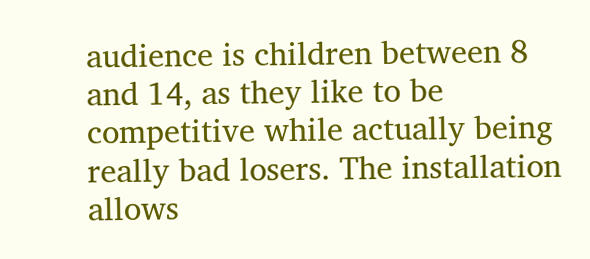audience is children between 8 and 14, as they like to be competitive while actually being really bad losers. The installation allows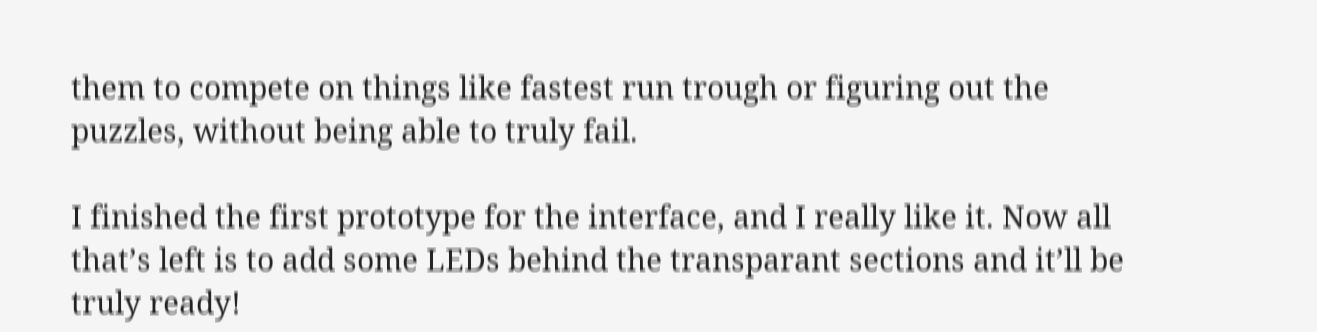them to compete on things like fastest run trough or figuring out the puzzles, without being able to truly fail.

I finished the first prototype for the interface, and I really like it. Now all that’s left is to add some LEDs behind the transparant sections and it’ll be truly ready!